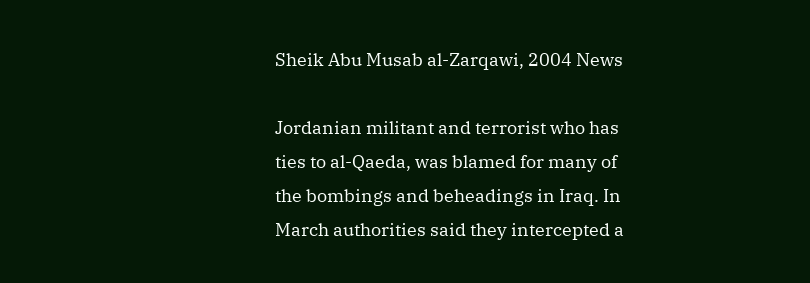Sheik Abu Musab al-Zarqawi, 2004 News

Jordanian militant and terrorist who has ties to al-Qaeda, was blamed for many of the bombings and beheadings in Iraq. In March authorities said they intercepted a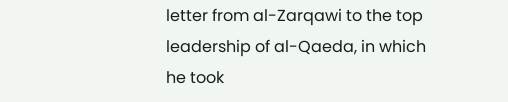letter from al-Zarqawi to the top leadership of al-Qaeda, in which he took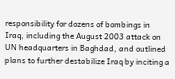responsibility for dozens of bombings in Iraq, including the August 2003 attack on UN headquarters in Baghdad, and outlined plans to further destabilize Iraq by inciting a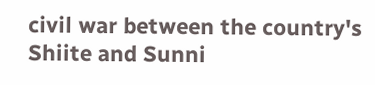civil war between the country's Shiite and Sunni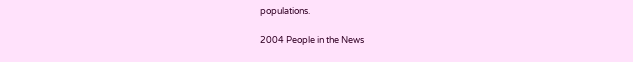populations.

2004 People in the News